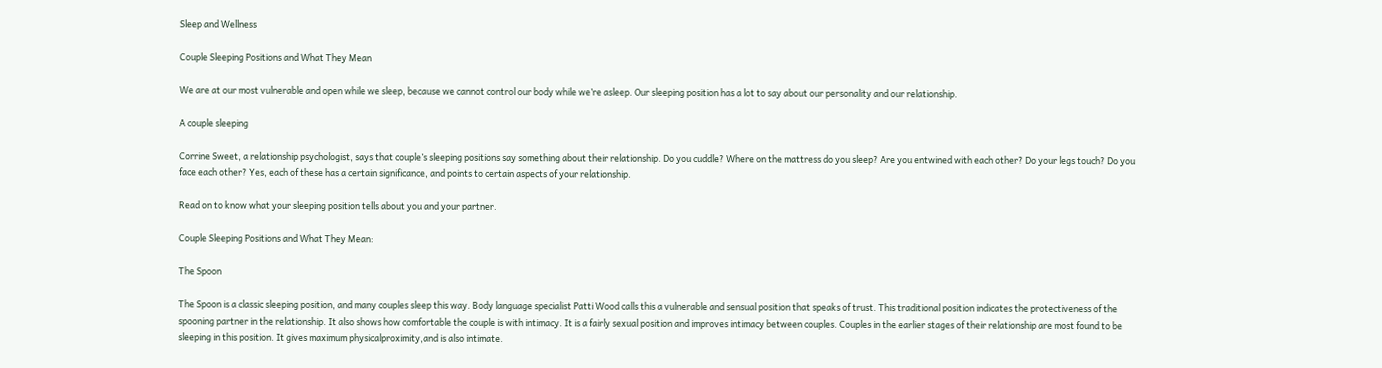Sleep and Wellness

Couple Sleeping Positions and What They Mean

We are at our most vulnerable and open while we sleep, because we cannot control our body while we’re asleep. Our sleeping position has a lot to say about our personality and our relationship.

A couple sleeping

Corrine Sweet, a relationship psychologist, says that couple’s sleeping positions say something about their relationship. Do you cuddle? Where on the mattress do you sleep? Are you entwined with each other? Do your legs touch? Do you face each other? Yes, each of these has a certain significance, and points to certain aspects of your relationship.

Read on to know what your sleeping position tells about you and your partner.

Couple Sleeping Positions and What They Mean:

The Spoon

The Spoon is a classic sleeping position, and many couples sleep this way. Body language specialist Patti Wood calls this a vulnerable and sensual position that speaks of trust. This traditional position indicates the protectiveness of the spooning partner in the relationship. It also shows how comfortable the couple is with intimacy. It is a fairly sexual position and improves intimacy between couples. Couples in the earlier stages of their relationship are most found to be sleeping in this position. It gives maximum physicalproximity,and is also intimate.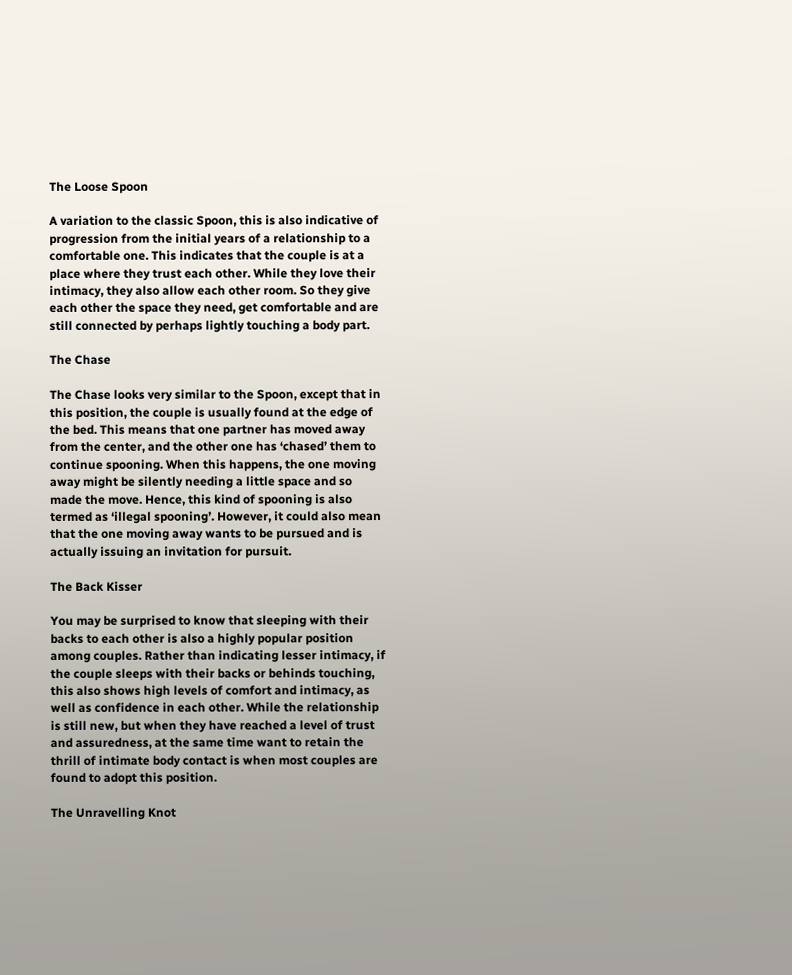The Loose Spoon

A variation to the classic Spoon, this is also indicative of progression from the initial years of a relationship to a comfortable one. This indicates that the couple is at a place where they trust each other. While they love their intimacy, they also allow each other room. So they give each other the space they need, get comfortable and are still connected by perhaps lightly touching a body part.

The Chase

The Chase looks very similar to the Spoon, except that in this position, the couple is usually found at the edge of the bed. This means that one partner has moved away from the center, and the other one has ‘chased’ them to continue spooning. When this happens, the one moving away might be silently needing a little space and so made the move. Hence, this kind of spooning is also termed as ‘illegal spooning’. However, it could also mean that the one moving away wants to be pursued and is actually issuing an invitation for pursuit.

The Back Kisser

You may be surprised to know that sleeping with their backs to each other is also a highly popular position among couples. Rather than indicating lesser intimacy, if the couple sleeps with their backs or behinds touching, this also shows high levels of comfort and intimacy, as well as confidence in each other. While the relationship is still new, but when they have reached a level of trust and assuredness, at the same time want to retain the thrill of intimate body contact is when most couples are found to adopt this position.

The Unravelling Knot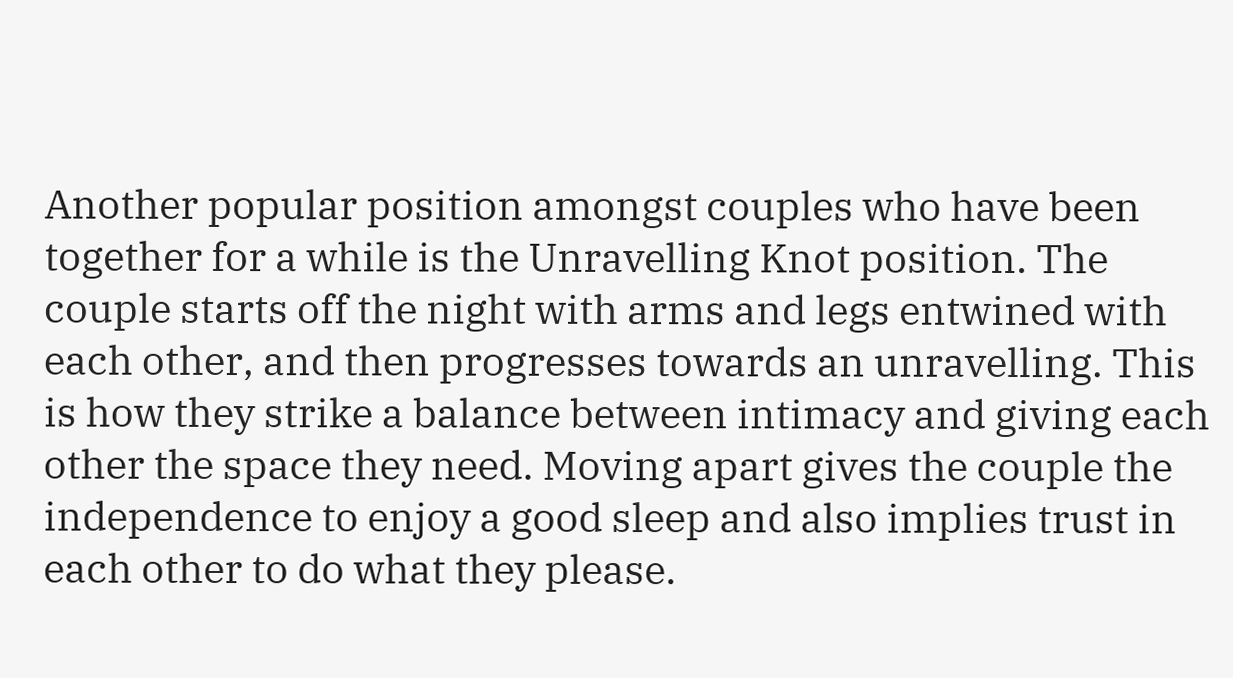Another popular position amongst couples who have been together for a while is the Unravelling Knot position. The couple starts off the night with arms and legs entwined with each other, and then progresses towards an unravelling. This is how they strike a balance between intimacy and giving each other the space they need. Moving apart gives the couple the independence to enjoy a good sleep and also implies trust in each other to do what they please.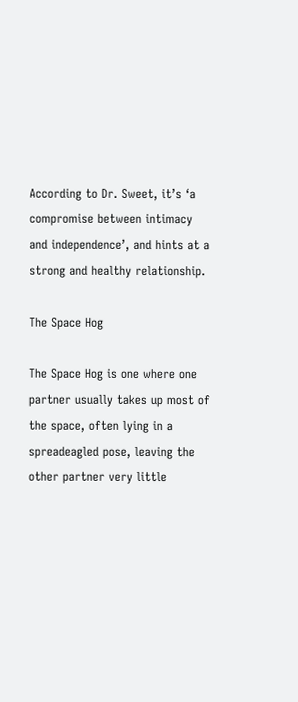According to Dr. Sweet, it’s ‘a compromise between intimacy and independence’, and hints at a strong and healthy relationship.

The Space Hog

The Space Hog is one where one partner usually takes up most of the space, often lying in a spreadeagled pose, leaving the other partner very little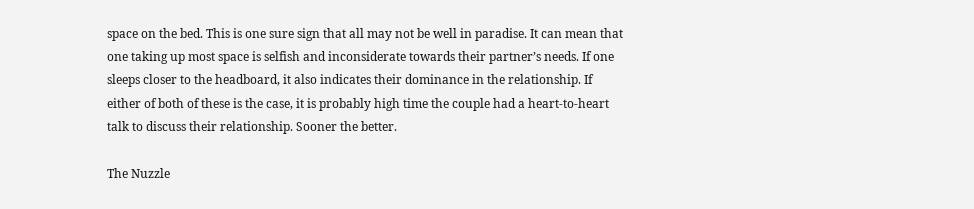space on the bed. This is one sure sign that all may not be well in paradise. It can mean that one taking up most space is selfish and inconsiderate towards their partner’s needs. If one sleeps closer to the headboard, it also indicates their dominance in the relationship. If either of both of these is the case, it is probably high time the couple had a heart-to-heart talk to discuss their relationship. Sooner the better.

The Nuzzle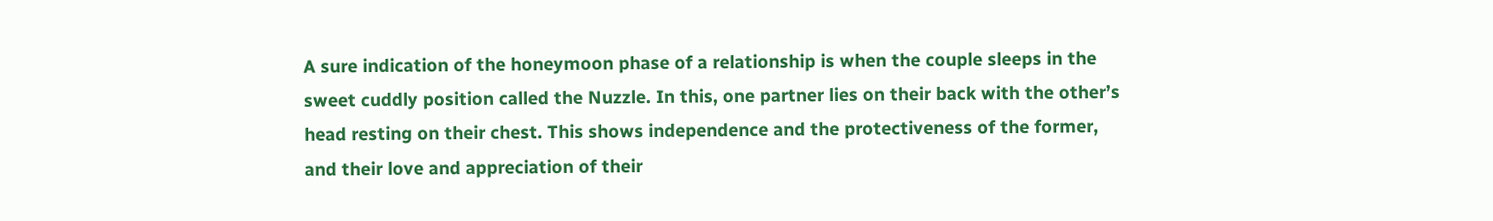A sure indication of the honeymoon phase of a relationship is when the couple sleeps in the sweet cuddly position called the Nuzzle. In this, one partner lies on their back with the other’s head resting on their chest. This shows independence and the protectiveness of the former, and their love and appreciation of their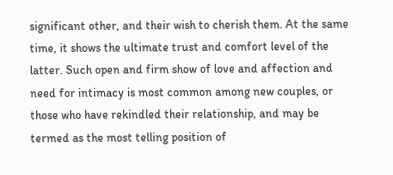significant other, and their wish to cherish them. At the same time, it shows the ultimate trust and comfort level of the latter. Such open and firm show of love and affection and need for intimacy is most common among new couples, or those who have rekindled their relationship, and may be termed as the most telling position of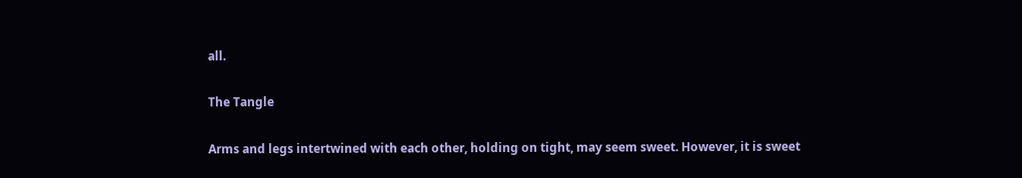all.

The Tangle

Arms and legs intertwined with each other, holding on tight, may seem sweet. However, it is sweet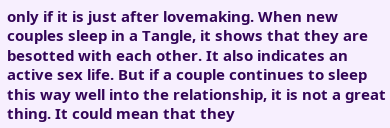only if it is just after lovemaking. When new couples sleep in a Tangle, it shows that they are besotted with each other. It also indicates an active sex life. But if a couple continues to sleep this way well into the relationship, it is not a great thing. It could mean that they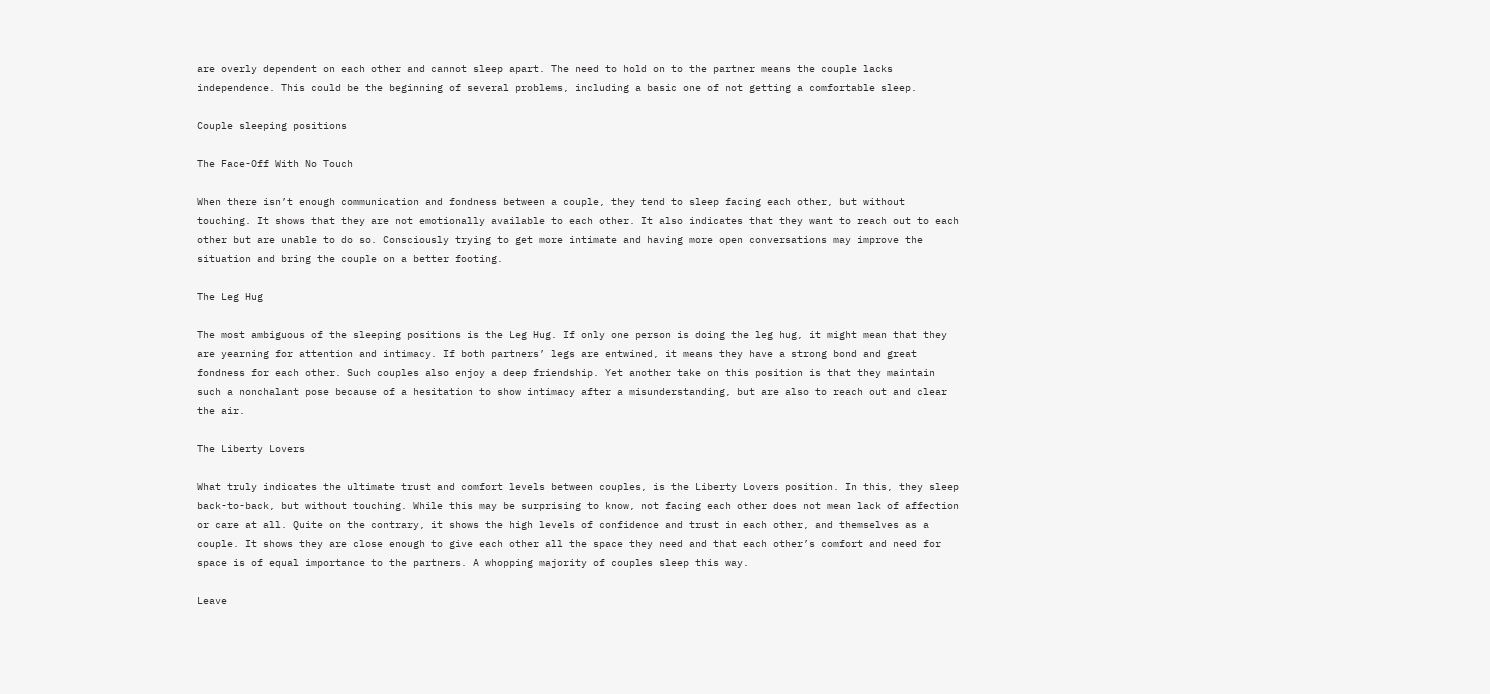are overly dependent on each other and cannot sleep apart. The need to hold on to the partner means the couple lacks independence. This could be the beginning of several problems, including a basic one of not getting a comfortable sleep.

Couple sleeping positions

The Face-Off With No Touch

When there isn’t enough communication and fondness between a couple, they tend to sleep facing each other, but without touching. It shows that they are not emotionally available to each other. It also indicates that they want to reach out to each other but are unable to do so. Consciously trying to get more intimate and having more open conversations may improve the situation and bring the couple on a better footing.

The Leg Hug

The most ambiguous of the sleeping positions is the Leg Hug. If only one person is doing the leg hug, it might mean that they are yearning for attention and intimacy. If both partners’ legs are entwined, it means they have a strong bond and great fondness for each other. Such couples also enjoy a deep friendship. Yet another take on this position is that they maintain such a nonchalant pose because of a hesitation to show intimacy after a misunderstanding, but are also to reach out and clear the air.

The Liberty Lovers

What truly indicates the ultimate trust and comfort levels between couples, is the Liberty Lovers position. In this, they sleep back-to-back, but without touching. While this may be surprising to know, not facing each other does not mean lack of affection or care at all. Quite on the contrary, it shows the high levels of confidence and trust in each other, and themselves as a couple. It shows they are close enough to give each other all the space they need and that each other’s comfort and need for space is of equal importance to the partners. A whopping majority of couples sleep this way.

Leave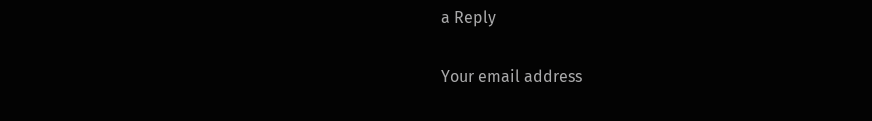a Reply

Your email address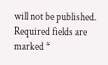will not be published. Required fields are marked *